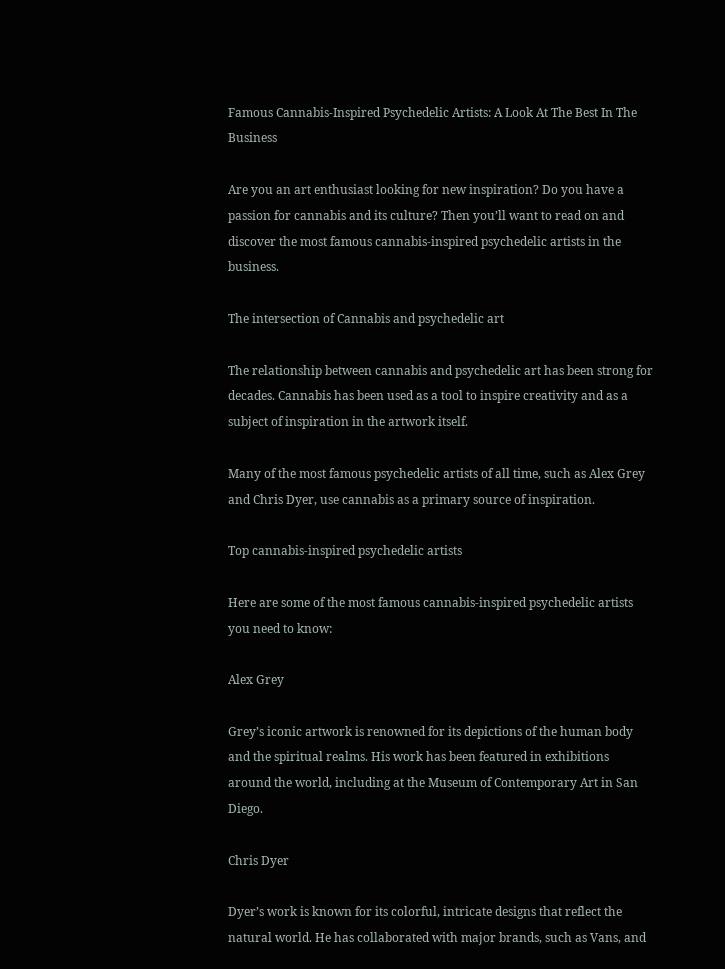Famous Cannabis-Inspired Psychedelic Artists: A Look At The Best In The Business

Are you an art enthusiast looking for new inspiration? Do you have a passion for cannabis and its culture? Then you’ll want to read on and discover the most famous cannabis-inspired psychedelic artists in the business.

The intersection of Cannabis and psychedelic art

The relationship between cannabis and psychedelic art has been strong for decades. Cannabis has been used as a tool to inspire creativity and as a subject of inspiration in the artwork itself.

Many of the most famous psychedelic artists of all time, such as Alex Grey and Chris Dyer, use cannabis as a primary source of inspiration.

Top cannabis-inspired psychedelic artists

Here are some of the most famous cannabis-inspired psychedelic artists you need to know:

Alex Grey

Grey’s iconic artwork is renowned for its depictions of the human body and the spiritual realms. His work has been featured in exhibitions around the world, including at the Museum of Contemporary Art in San Diego.

Chris Dyer

Dyer’s work is known for its colorful, intricate designs that reflect the natural world. He has collaborated with major brands, such as Vans, and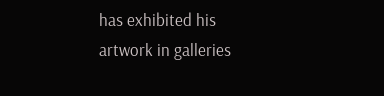has exhibited his artwork in galleries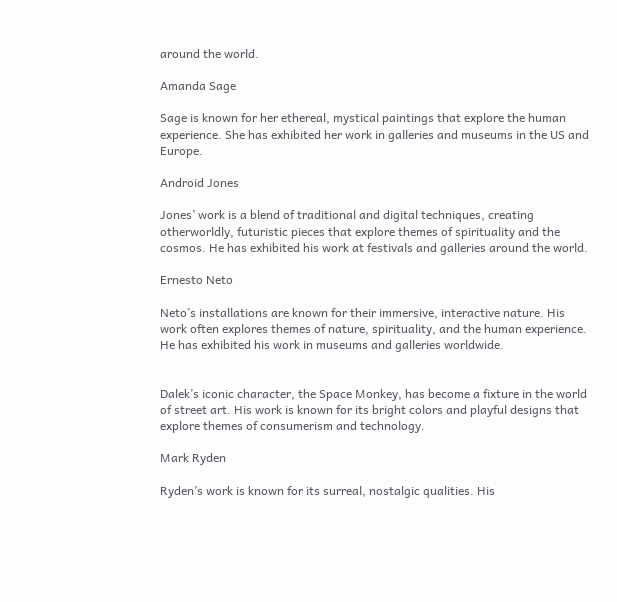around the world.

Amanda Sage

Sage is known for her ethereal, mystical paintings that explore the human experience. She has exhibited her work in galleries and museums in the US and Europe.

Android Jones

Jones’ work is a blend of traditional and digital techniques, creating otherworldly, futuristic pieces that explore themes of spirituality and the cosmos. He has exhibited his work at festivals and galleries around the world.

Ernesto Neto

Neto’s installations are known for their immersive, interactive nature. His work often explores themes of nature, spirituality, and the human experience. He has exhibited his work in museums and galleries worldwide.


Dalek’s iconic character, the Space Monkey, has become a fixture in the world of street art. His work is known for its bright colors and playful designs that explore themes of consumerism and technology.

Mark Ryden

Ryden’s work is known for its surreal, nostalgic qualities. His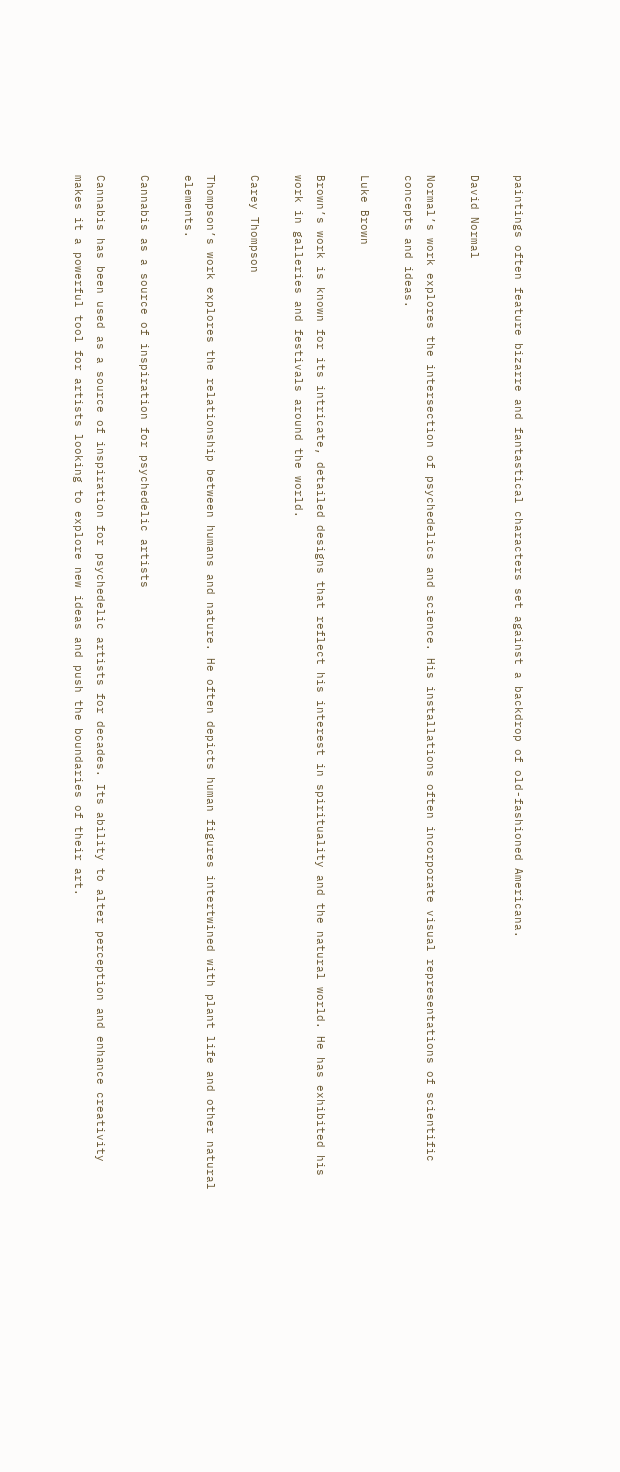paintings often feature bizarre and fantastical characters set against a backdrop of old-fashioned Americana.

David Normal

Normal’s work explores the intersection of psychedelics and science. His installations often incorporate visual representations of scientific concepts and ideas.

Luke Brown

Brown’s work is known for its intricate, detailed designs that reflect his interest in spirituality and the natural world. He has exhibited his work in galleries and festivals around the world.

Carey Thompson

Thompson’s work explores the relationship between humans and nature. He often depicts human figures intertwined with plant life and other natural elements.

Cannabis as a source of inspiration for psychedelic artists

Cannabis has been used as a source of inspiration for psychedelic artists for decades. Its ability to alter perception and enhance creativity makes it a powerful tool for artists looking to explore new ideas and push the boundaries of their art.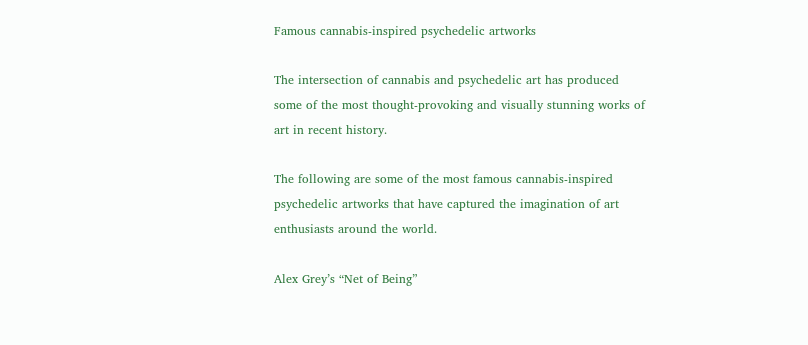Famous cannabis-inspired psychedelic artworks

The intersection of cannabis and psychedelic art has produced some of the most thought-provoking and visually stunning works of art in recent history.

The following are some of the most famous cannabis-inspired psychedelic artworks that have captured the imagination of art enthusiasts around the world.

Alex Grey’s “Net of Being”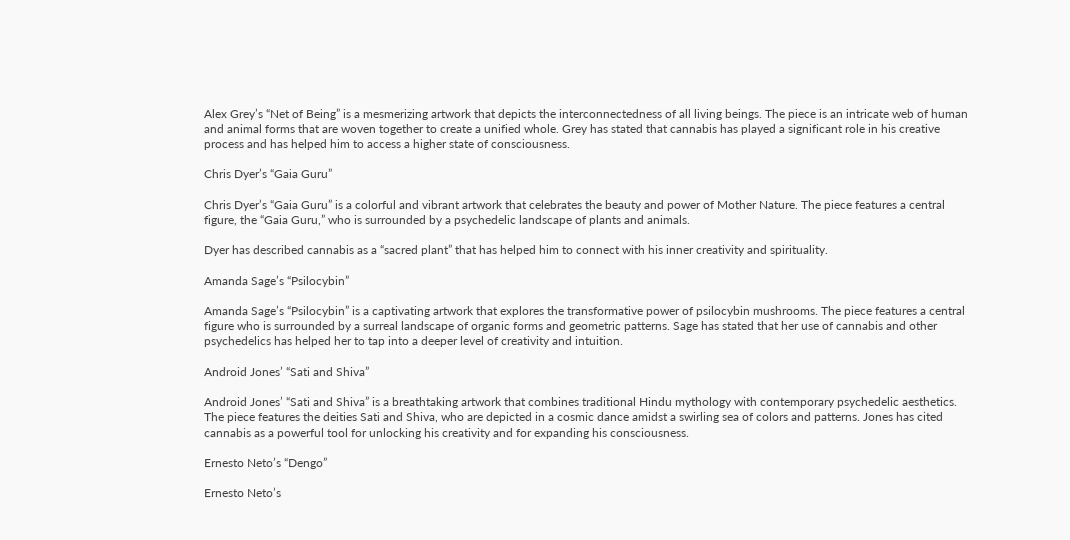Alex Grey’s “Net of Being” is a mesmerizing artwork that depicts the interconnectedness of all living beings. The piece is an intricate web of human and animal forms that are woven together to create a unified whole. Grey has stated that cannabis has played a significant role in his creative process and has helped him to access a higher state of consciousness.

Chris Dyer’s “Gaia Guru”

Chris Dyer’s “Gaia Guru” is a colorful and vibrant artwork that celebrates the beauty and power of Mother Nature. The piece features a central figure, the “Gaia Guru,” who is surrounded by a psychedelic landscape of plants and animals.

Dyer has described cannabis as a “sacred plant” that has helped him to connect with his inner creativity and spirituality.

Amanda Sage’s “Psilocybin”

Amanda Sage’s “Psilocybin” is a captivating artwork that explores the transformative power of psilocybin mushrooms. The piece features a central figure who is surrounded by a surreal landscape of organic forms and geometric patterns. Sage has stated that her use of cannabis and other psychedelics has helped her to tap into a deeper level of creativity and intuition.

Android Jones’ “Sati and Shiva”

Android Jones’ “Sati and Shiva” is a breathtaking artwork that combines traditional Hindu mythology with contemporary psychedelic aesthetics. The piece features the deities Sati and Shiva, who are depicted in a cosmic dance amidst a swirling sea of colors and patterns. Jones has cited cannabis as a powerful tool for unlocking his creativity and for expanding his consciousness.

Ernesto Neto’s “Dengo”

Ernesto Neto’s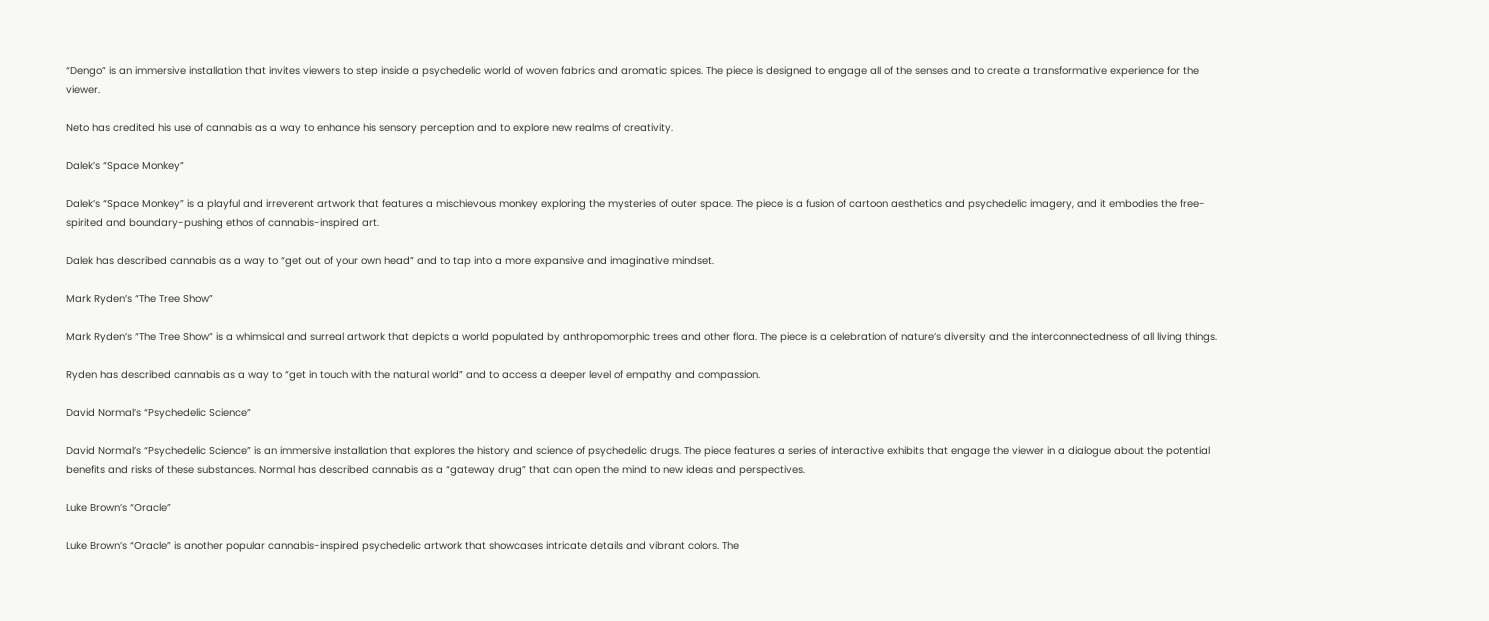“Dengo” is an immersive installation that invites viewers to step inside a psychedelic world of woven fabrics and aromatic spices. The piece is designed to engage all of the senses and to create a transformative experience for the viewer.

Neto has credited his use of cannabis as a way to enhance his sensory perception and to explore new realms of creativity.

Dalek’s “Space Monkey”

Dalek’s “Space Monkey” is a playful and irreverent artwork that features a mischievous monkey exploring the mysteries of outer space. The piece is a fusion of cartoon aesthetics and psychedelic imagery, and it embodies the free-spirited and boundary-pushing ethos of cannabis-inspired art.

Dalek has described cannabis as a way to “get out of your own head” and to tap into a more expansive and imaginative mindset.

Mark Ryden’s “The Tree Show”

Mark Ryden’s “The Tree Show” is a whimsical and surreal artwork that depicts a world populated by anthropomorphic trees and other flora. The piece is a celebration of nature’s diversity and the interconnectedness of all living things.

Ryden has described cannabis as a way to “get in touch with the natural world” and to access a deeper level of empathy and compassion.

David Normal’s “Psychedelic Science”

David Normal’s “Psychedelic Science” is an immersive installation that explores the history and science of psychedelic drugs. The piece features a series of interactive exhibits that engage the viewer in a dialogue about the potential benefits and risks of these substances. Normal has described cannabis as a “gateway drug” that can open the mind to new ideas and perspectives.

Luke Brown’s “Oracle”

Luke Brown’s “Oracle” is another popular cannabis-inspired psychedelic artwork that showcases intricate details and vibrant colors. The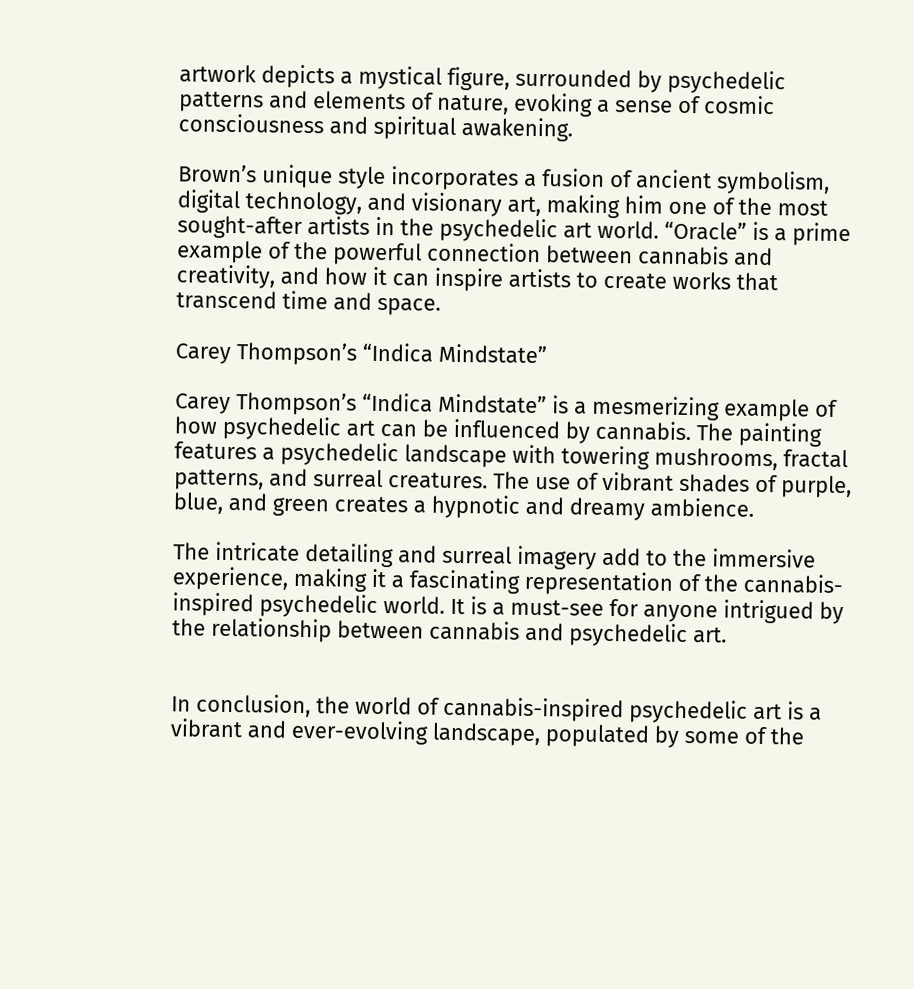artwork depicts a mystical figure, surrounded by psychedelic patterns and elements of nature, evoking a sense of cosmic consciousness and spiritual awakening.

Brown’s unique style incorporates a fusion of ancient symbolism, digital technology, and visionary art, making him one of the most sought-after artists in the psychedelic art world. “Oracle” is a prime example of the powerful connection between cannabis and creativity, and how it can inspire artists to create works that transcend time and space.

Carey Thompson’s “Indica Mindstate”

Carey Thompson’s “Indica Mindstate” is a mesmerizing example of how psychedelic art can be influenced by cannabis. The painting features a psychedelic landscape with towering mushrooms, fractal patterns, and surreal creatures. The use of vibrant shades of purple, blue, and green creates a hypnotic and dreamy ambience.

The intricate detailing and surreal imagery add to the immersive experience, making it a fascinating representation of the cannabis-inspired psychedelic world. It is a must-see for anyone intrigued by the relationship between cannabis and psychedelic art.


In conclusion, the world of cannabis-inspired psychedelic art is a vibrant and ever-evolving landscape, populated by some of the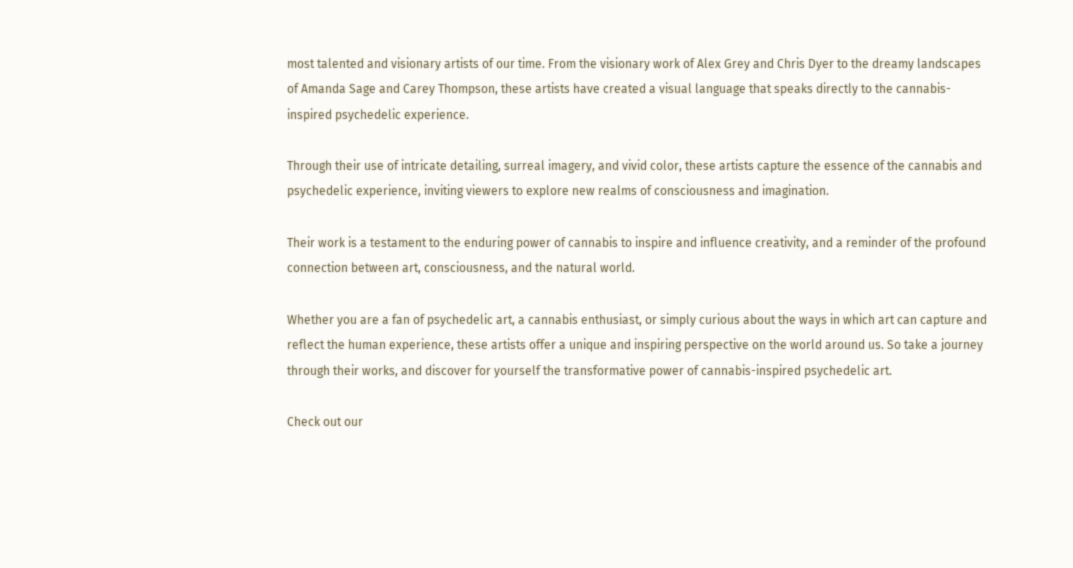most talented and visionary artists of our time. From the visionary work of Alex Grey and Chris Dyer to the dreamy landscapes of Amanda Sage and Carey Thompson, these artists have created a visual language that speaks directly to the cannabis-inspired psychedelic experience.

Through their use of intricate detailing, surreal imagery, and vivid color, these artists capture the essence of the cannabis and psychedelic experience, inviting viewers to explore new realms of consciousness and imagination.

Their work is a testament to the enduring power of cannabis to inspire and influence creativity, and a reminder of the profound connection between art, consciousness, and the natural world.

Whether you are a fan of psychedelic art, a cannabis enthusiast, or simply curious about the ways in which art can capture and reflect the human experience, these artists offer a unique and inspiring perspective on the world around us. So take a journey through their works, and discover for yourself the transformative power of cannabis-inspired psychedelic art.

Check out our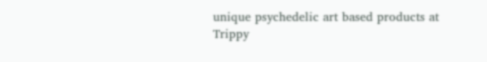unique psychedelic art based products at Trippy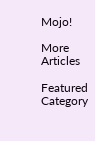Mojo!

More Articles

Featured Category